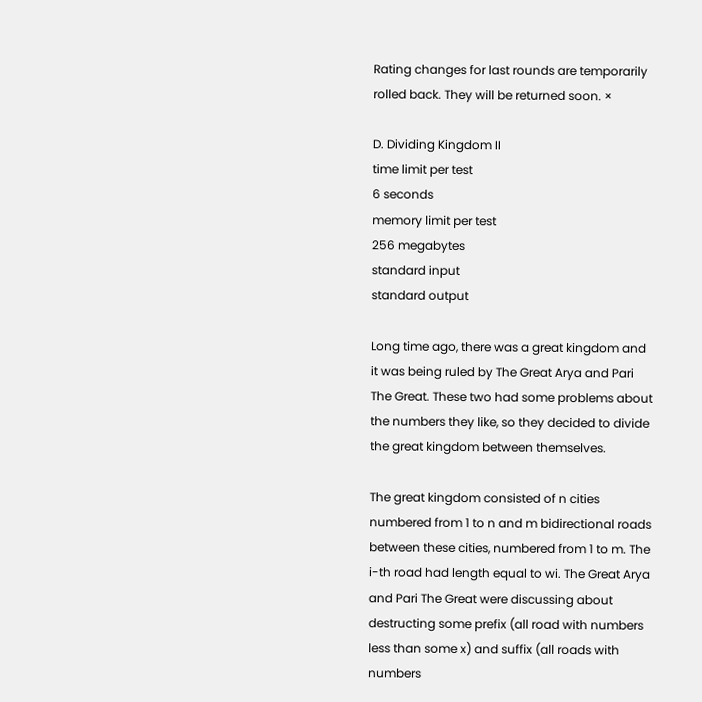Rating changes for last rounds are temporarily rolled back. They will be returned soon. ×

D. Dividing Kingdom II
time limit per test
6 seconds
memory limit per test
256 megabytes
standard input
standard output

Long time ago, there was a great kingdom and it was being ruled by The Great Arya and Pari The Great. These two had some problems about the numbers they like, so they decided to divide the great kingdom between themselves.

The great kingdom consisted of n cities numbered from 1 to n and m bidirectional roads between these cities, numbered from 1 to m. The i-th road had length equal to wi. The Great Arya and Pari The Great were discussing about destructing some prefix (all road with numbers less than some x) and suffix (all roads with numbers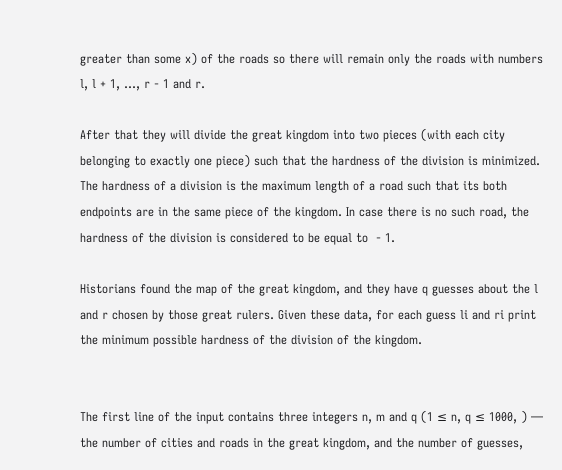greater than some x) of the roads so there will remain only the roads with numbers l, l + 1, ..., r - 1 and r.

After that they will divide the great kingdom into two pieces (with each city belonging to exactly one piece) such that the hardness of the division is minimized. The hardness of a division is the maximum length of a road such that its both endpoints are in the same piece of the kingdom. In case there is no such road, the hardness of the division is considered to be equal to  - 1.

Historians found the map of the great kingdom, and they have q guesses about the l and r chosen by those great rulers. Given these data, for each guess li and ri print the minimum possible hardness of the division of the kingdom.


The first line of the input contains three integers n, m and q (1 ≤ n, q ≤ 1000, ) — the number of cities and roads in the great kingdom, and the number of guesses,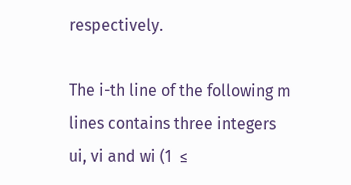respectively.

The i-th line of the following m lines contains three integers ui, vi and wi (1  ≤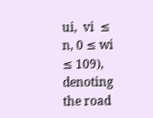ui,  vi  ≤  n, 0 ≤ wi ≤ 109), denoting the road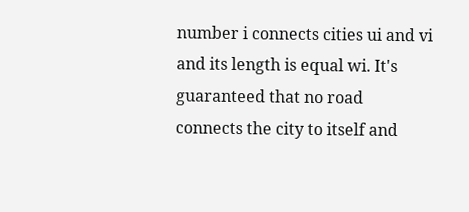number i connects cities ui and vi and its length is equal wi. It's guaranteed that no road connects the city to itself and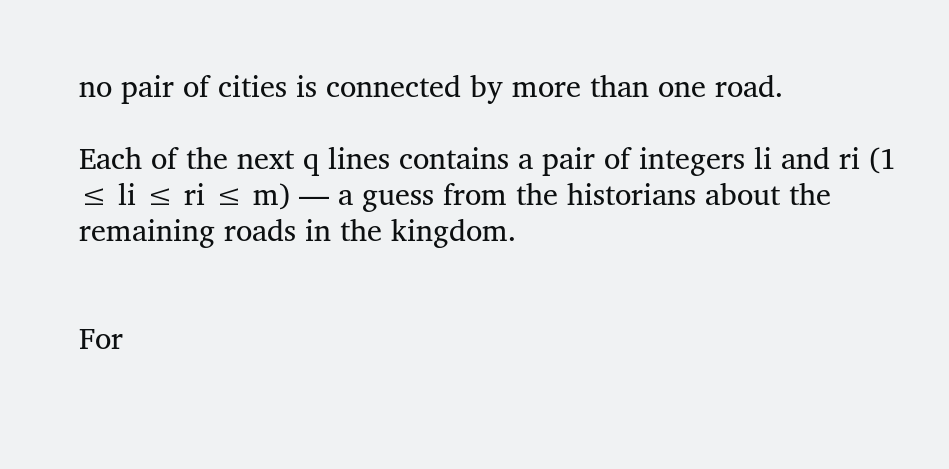no pair of cities is connected by more than one road.

Each of the next q lines contains a pair of integers li and ri (1  ≤ li ≤ ri ≤ m) — a guess from the historians about the remaining roads in the kingdom.


For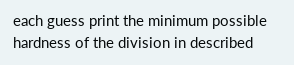each guess print the minimum possible hardness of the division in described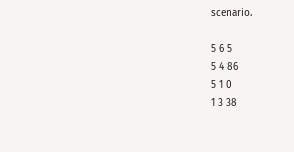scenario.

5 6 5
5 4 86
5 1 0
1 3 38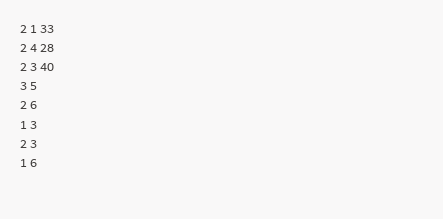2 1 33
2 4 28
2 3 40
3 5
2 6
1 3
2 3
1 6